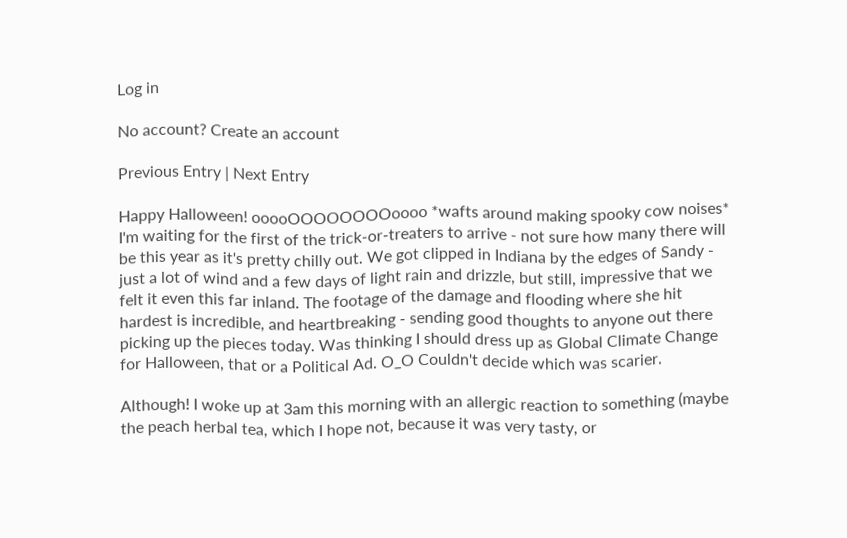Log in

No account? Create an account

Previous Entry | Next Entry

Happy Halloween! ooooOOOOOOOOoooo *wafts around making spooky cow noises* I'm waiting for the first of the trick-or-treaters to arrive - not sure how many there will be this year as it's pretty chilly out. We got clipped in Indiana by the edges of Sandy - just a lot of wind and a few days of light rain and drizzle, but still, impressive that we felt it even this far inland. The footage of the damage and flooding where she hit hardest is incredible, and heartbreaking - sending good thoughts to anyone out there picking up the pieces today. Was thinking I should dress up as Global Climate Change for Halloween, that or a Political Ad. O_O Couldn't decide which was scarier.

Although! I woke up at 3am this morning with an allergic reaction to something (maybe the peach herbal tea, which I hope not, because it was very tasty, or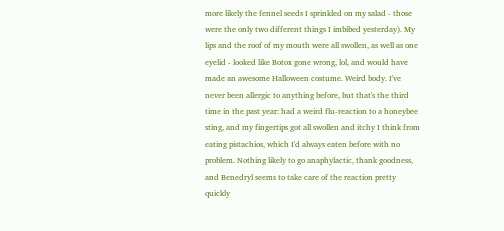more likely the fennel seeds I sprinkled on my salad - those were the only two different things I imbibed yesterday). My lips and the roof of my mouth were all swollen, as well as one eyelid - looked like Botox gone wrong, lol, and would have made an awesome Halloween costume. Weird body. I've never been allergic to anything before, but that's the third time in the past year: had a weird flu-reaction to a honeybee sting, and my fingertips got all swollen and itchy I think from eating pistachios, which I'd always eaten before with no problem. Nothing likely to go anaphylactic, thank goodness, and Benedryl seems to take care of the reaction pretty quickly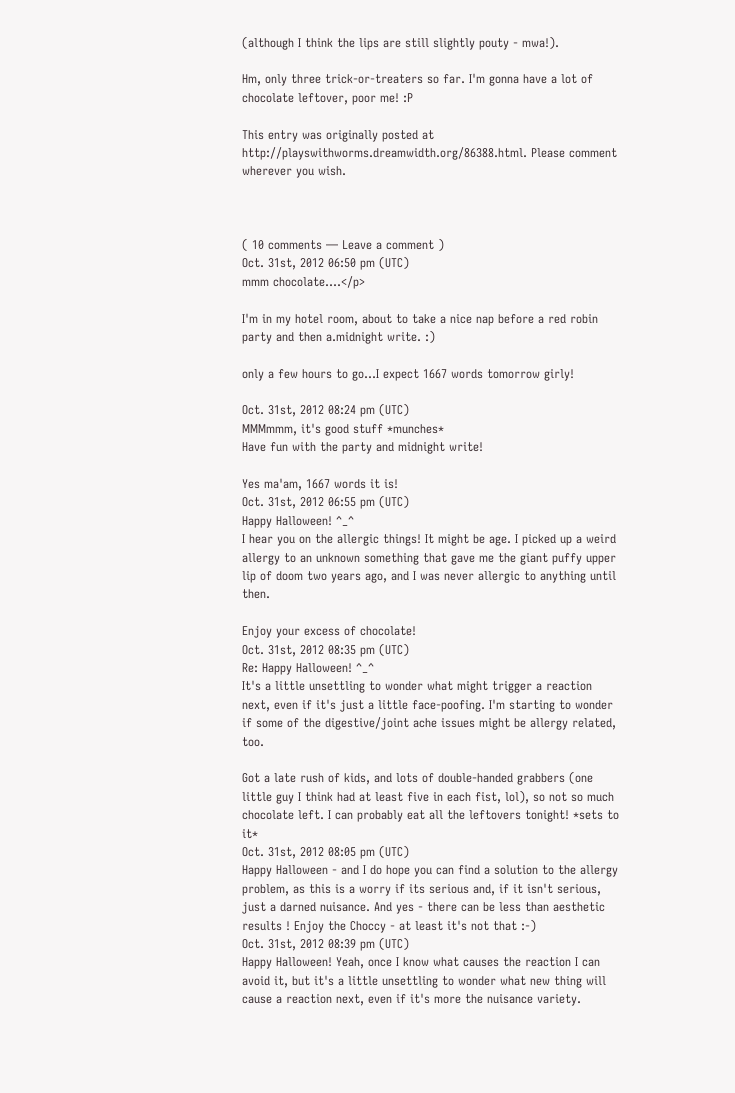(although I think the lips are still slightly pouty - mwa!).

Hm, only three trick-or-treaters so far. I'm gonna have a lot of chocolate leftover, poor me! :P

This entry was originally posted at http://playswithworms.dreamwidth.org/86388.html. Please comment wherever you wish.



( 10 comments — Leave a comment )
Oct. 31st, 2012 06:50 pm (UTC)
mmm chocolate....</p>

I'm in my hotel room, about to take a nice nap before a red robin party and then a.midnight write. :)

only a few hours to go...I expect 1667 words tomorrow girly!

Oct. 31st, 2012 08:24 pm (UTC)
MMMmmm, it's good stuff *munches*
Have fun with the party and midnight write!

Yes ma'am, 1667 words it is!
Oct. 31st, 2012 06:55 pm (UTC)
Happy Halloween! ^_^
I hear you on the allergic things! It might be age. I picked up a weird allergy to an unknown something that gave me the giant puffy upper lip of doom two years ago, and I was never allergic to anything until then.

Enjoy your excess of chocolate!
Oct. 31st, 2012 08:35 pm (UTC)
Re: Happy Halloween! ^_^
It's a little unsettling to wonder what might trigger a reaction next, even if it's just a little face-poofing. I'm starting to wonder if some of the digestive/joint ache issues might be allergy related, too.

Got a late rush of kids, and lots of double-handed grabbers (one little guy I think had at least five in each fist, lol), so not so much chocolate left. I can probably eat all the leftovers tonight! *sets to it*
Oct. 31st, 2012 08:05 pm (UTC)
Happy Halloween - and I do hope you can find a solution to the allergy problem, as this is a worry if its serious and, if it isn't serious, just a darned nuisance. And yes - there can be less than aesthetic results ! Enjoy the Choccy - at least it's not that :-)
Oct. 31st, 2012 08:39 pm (UTC)
Happy Halloween! Yeah, once I know what causes the reaction I can avoid it, but it's a little unsettling to wonder what new thing will cause a reaction next, even if it's more the nuisance variety.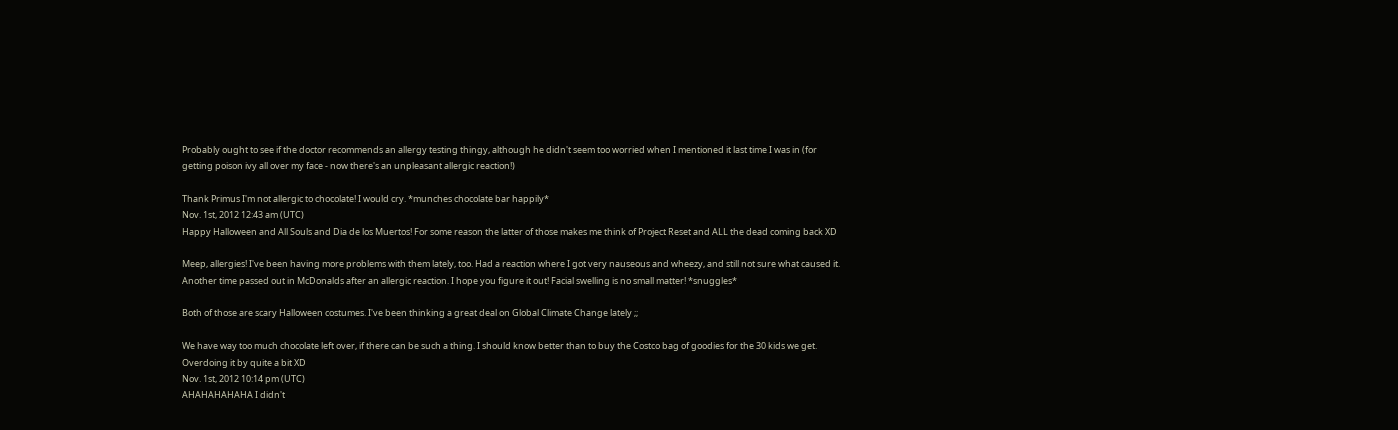Probably ought to see if the doctor recommends an allergy testing thingy, although he didn't seem too worried when I mentioned it last time I was in (for getting poison ivy all over my face - now there's an unpleasant allergic reaction!)

Thank Primus I'm not allergic to chocolate! I would cry. *munches chocolate bar happily*
Nov. 1st, 2012 12:43 am (UTC)
Happy Halloween and All Souls and Dia de los Muertos! For some reason the latter of those makes me think of Project Reset and ALL the dead coming back XD

Meep, allergies! I've been having more problems with them lately, too. Had a reaction where I got very nauseous and wheezy, and still not sure what caused it. Another time passed out in McDonalds after an allergic reaction. I hope you figure it out! Facial swelling is no small matter! *snuggles*

Both of those are scary Halloween costumes. I've been thinking a great deal on Global Climate Change lately ;;

We have way too much chocolate left over, if there can be such a thing. I should know better than to buy the Costco bag of goodies for the 30 kids we get. Overdoing it by quite a bit XD
Nov. 1st, 2012 10:14 pm (UTC)
AHAHAHAHAHA I didn't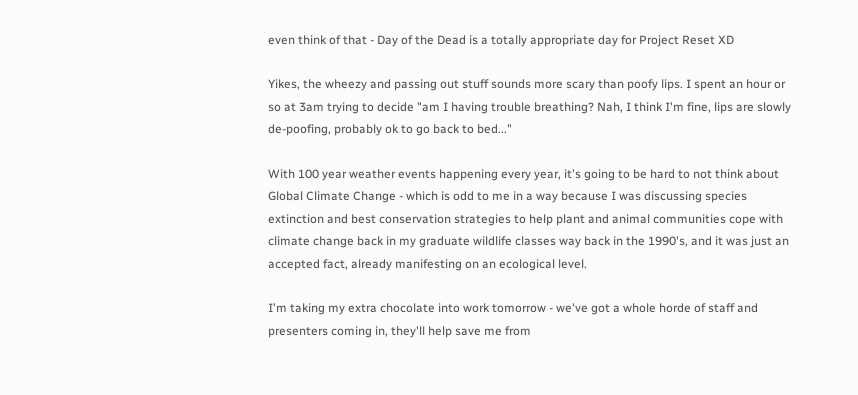even think of that - Day of the Dead is a totally appropriate day for Project Reset XD

Yikes, the wheezy and passing out stuff sounds more scary than poofy lips. I spent an hour or so at 3am trying to decide "am I having trouble breathing? Nah, I think I'm fine, lips are slowly de-poofing, probably ok to go back to bed..."

With 100 year weather events happening every year, it's going to be hard to not think about Global Climate Change - which is odd to me in a way because I was discussing species extinction and best conservation strategies to help plant and animal communities cope with climate change back in my graduate wildlife classes way back in the 1990's, and it was just an accepted fact, already manifesting on an ecological level.

I'm taking my extra chocolate into work tomorrow - we've got a whole horde of staff and presenters coming in, they'll help save me from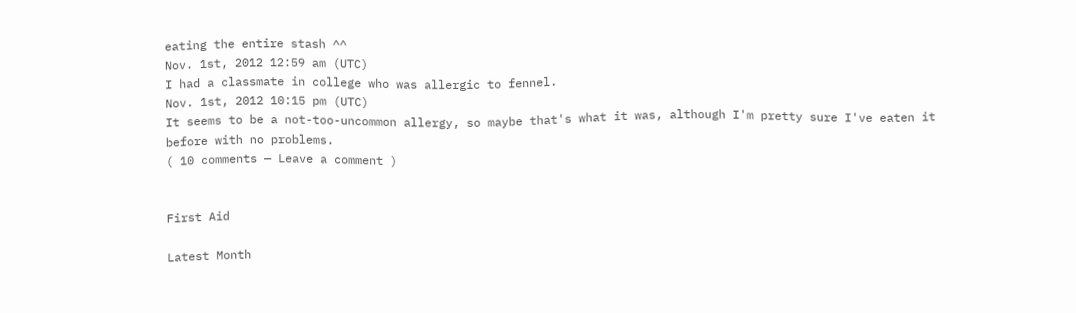eating the entire stash ^^
Nov. 1st, 2012 12:59 am (UTC)
I had a classmate in college who was allergic to fennel.
Nov. 1st, 2012 10:15 pm (UTC)
It seems to be a not-too-uncommon allergy, so maybe that's what it was, although I'm pretty sure I've eaten it before with no problems.
( 10 comments — Leave a comment )


First Aid

Latest Month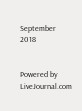September 2018


Powered by LiveJournal.com